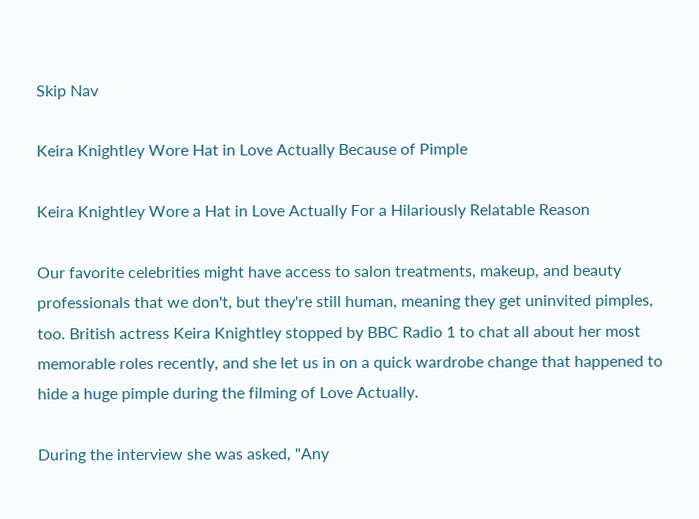Skip Nav

Keira Knightley Wore Hat in Love Actually Because of Pimple

Keira Knightley Wore a Hat in Love Actually For a Hilariously Relatable Reason

Our favorite celebrities might have access to salon treatments, makeup, and beauty professionals that we don't, but they're still human, meaning they get uninvited pimples, too. British actress Keira Knightley stopped by BBC Radio 1 to chat all about her most memorable roles recently, and she let us in on a quick wardrobe change that happened to hide a huge pimple during the filming of Love Actually.

During the interview she was asked, "Any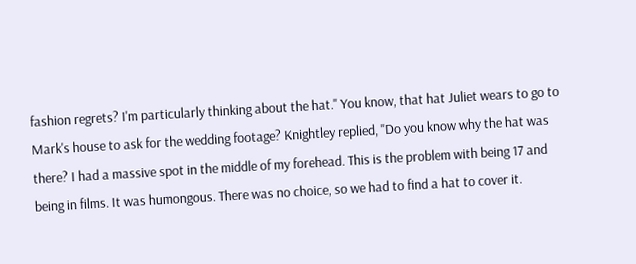fashion regrets? I'm particularly thinking about the hat." You know, that hat Juliet wears to go to Mark's house to ask for the wedding footage? Knightley replied, "Do you know why the hat was there? I had a massive spot in the middle of my forehead. This is the problem with being 17 and being in films. It was humongous. There was no choice, so we had to find a hat to cover it.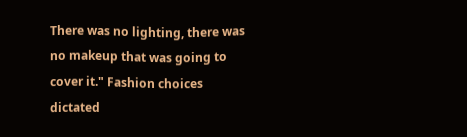There was no lighting, there was no makeup that was going to cover it." Fashion choices dictated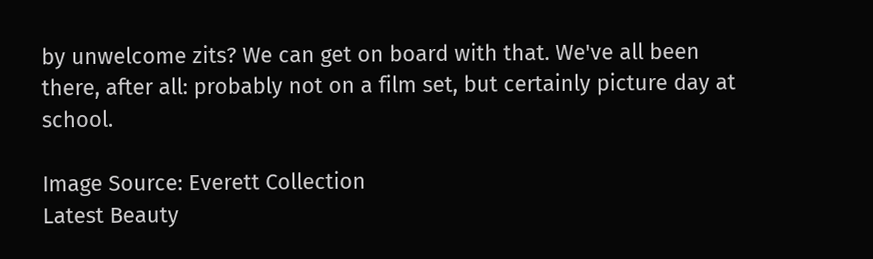by unwelcome zits? We can get on board with that. We've all been there, after all: probably not on a film set, but certainly picture day at school.

Image Source: Everett Collection
Latest Beauty